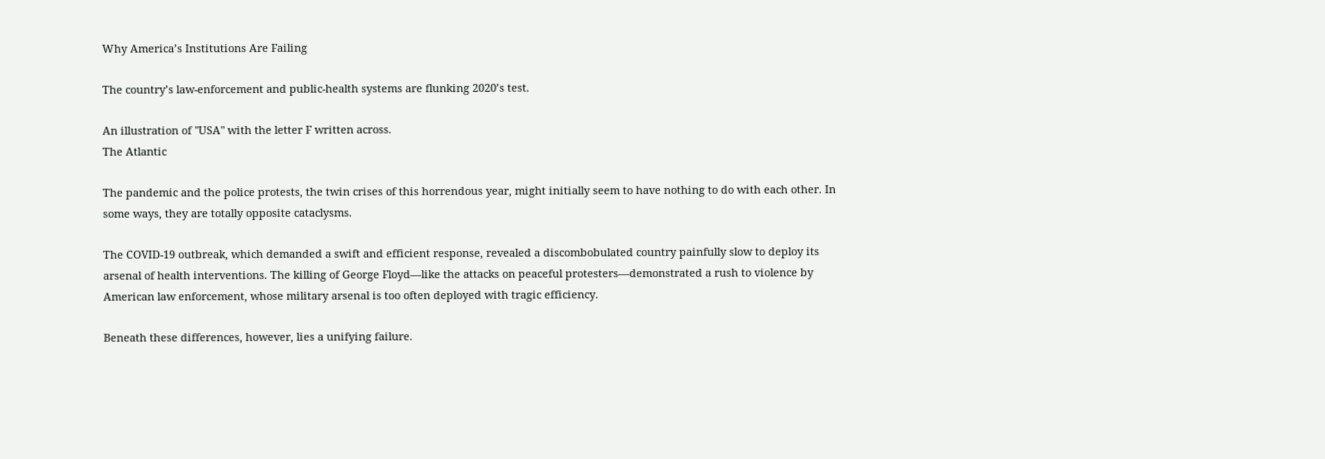Why America’s Institutions Are Failing

The country’s law-enforcement and public-health systems are flunking 2020’s test.

An illustration of "USA" with the letter F written across.
The Atlantic

The pandemic and the police protests, the twin crises of this horrendous year, might initially seem to have nothing to do with each other. In some ways, they are totally opposite cataclysms.

The COVID-19 outbreak, which demanded a swift and efficient response, revealed a discombobulated country painfully slow to deploy its arsenal of health interventions. The killing of George Floyd—like the attacks on peaceful protesters—demonstrated a rush to violence by American law enforcement, whose military arsenal is too often deployed with tragic efficiency.

Beneath these differences, however, lies a unifying failure.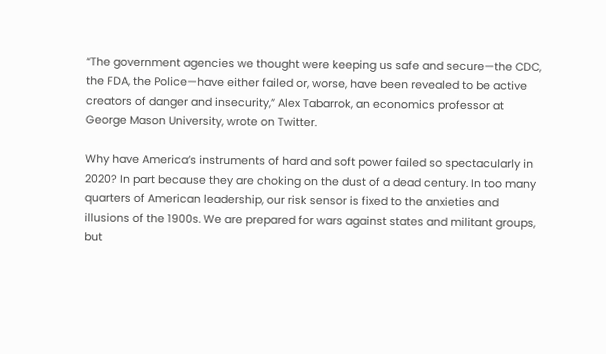“The government agencies we thought were keeping us safe and secure—the CDC, the FDA, the Police—have either failed or, worse, have been revealed to be active creators of danger and insecurity,” Alex Tabarrok, an economics professor at George Mason University, wrote on Twitter.

Why have America’s instruments of hard and soft power failed so spectacularly in 2020? In part because they are choking on the dust of a dead century. In too many quarters of American leadership, our risk sensor is fixed to the anxieties and illusions of the 1900s. We are prepared for wars against states and militant groups, but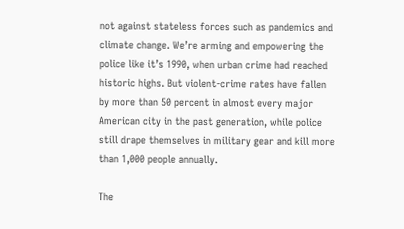not against stateless forces such as pandemics and climate change. We’re arming and empowering the police like it’s 1990, when urban crime had reached historic highs. But violent-crime rates have fallen by more than 50 percent in almost every major American city in the past generation, while police still drape themselves in military gear and kill more than 1,000 people annually.

The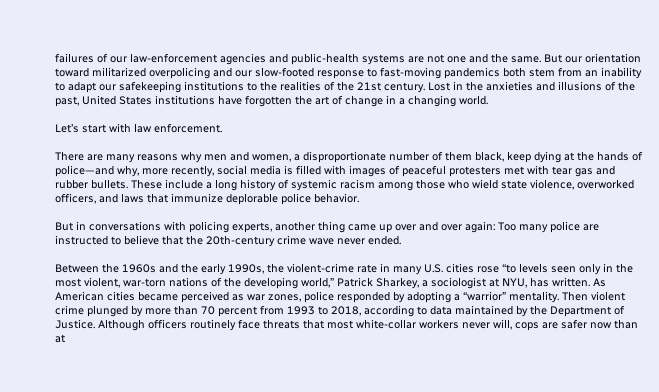failures of our law-enforcement agencies and public-health systems are not one and the same. But our orientation toward militarized overpolicing and our slow-footed response to fast-moving pandemics both stem from an inability to adapt our safekeeping institutions to the realities of the 21st century. Lost in the anxieties and illusions of the past, United States institutions have forgotten the art of change in a changing world.

Let’s start with law enforcement.

There are many reasons why men and women, a disproportionate number of them black, keep dying at the hands of police—and why, more recently, social media is filled with images of peaceful protesters met with tear gas and rubber bullets. These include a long history of systemic racism among those who wield state violence, overworked officers, and laws that immunize deplorable police behavior.

But in conversations with policing experts, another thing came up over and over again: Too many police are instructed to believe that the 20th-century crime wave never ended.

Between the 1960s and the early 1990s, the violent-crime rate in many U.S. cities rose “to levels seen only in the most violent, war-torn nations of the developing world,” Patrick Sharkey, a sociologist at NYU, has written. As American cities became perceived as war zones, police responded by adopting a “warrior” mentality. Then violent crime plunged by more than 70 percent from 1993 to 2018, according to data maintained by the Department of Justice. Although officers routinely face threats that most white-collar workers never will, cops are safer now than at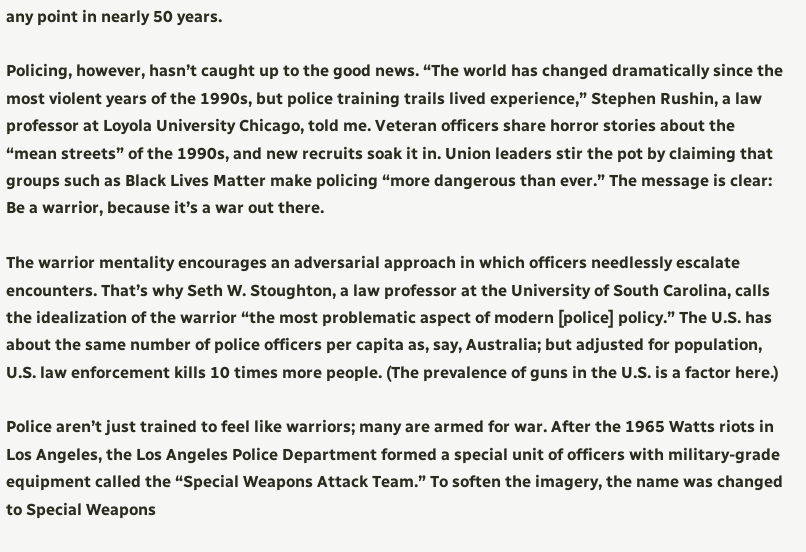any point in nearly 50 years.

Policing, however, hasn’t caught up to the good news. “The world has changed dramatically since the most violent years of the 1990s, but police training trails lived experience,” Stephen Rushin, a law professor at Loyola University Chicago, told me. Veteran officers share horror stories about the “mean streets” of the 1990s, and new recruits soak it in. Union leaders stir the pot by claiming that groups such as Black Lives Matter make policing “more dangerous than ever.” The message is clear: Be a warrior, because it’s a war out there.

The warrior mentality encourages an adversarial approach in which officers needlessly escalate encounters. That’s why Seth W. Stoughton, a law professor at the University of South Carolina, calls the idealization of the warrior “the most problematic aspect of modern [police] policy.” The U.S. has about the same number of police officers per capita as, say, Australia; but adjusted for population, U.S. law enforcement kills 10 times more people. (The prevalence of guns in the U.S. is a factor here.)

Police aren’t just trained to feel like warriors; many are armed for war. After the 1965 Watts riots in Los Angeles, the Los Angeles Police Department formed a special unit of officers with military-grade equipment called the “Special Weapons Attack Team.” To soften the imagery, the name was changed to Special Weapons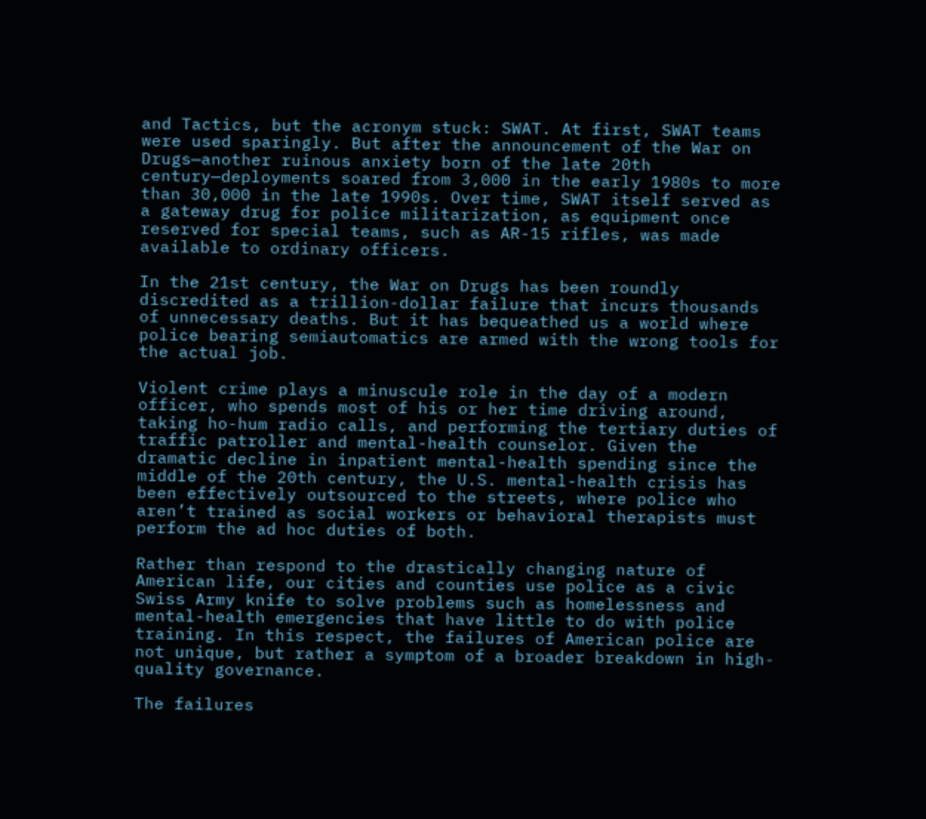and Tactics, but the acronym stuck: SWAT. At first, SWAT teams were used sparingly. But after the announcement of the War on Drugs—another ruinous anxiety born of the late 20th century—deployments soared from 3,000 in the early 1980s to more than 30,000 in the late 1990s. Over time, SWAT itself served as a gateway drug for police militarization, as equipment once reserved for special teams, such as AR-15 rifles, was made available to ordinary officers.

In the 21st century, the War on Drugs has been roundly discredited as a trillion-dollar failure that incurs thousands of unnecessary deaths. But it has bequeathed us a world where police bearing semiautomatics are armed with the wrong tools for the actual job.

Violent crime plays a minuscule role in the day of a modern officer, who spends most of his or her time driving around, taking ho-hum radio calls, and performing the tertiary duties of traffic patroller and mental-health counselor. Given the dramatic decline in inpatient mental-health spending since the middle of the 20th century, the U.S. mental-health crisis has been effectively outsourced to the streets, where police who aren’t trained as social workers or behavioral therapists must perform the ad hoc duties of both.

Rather than respond to the drastically changing nature of American life, our cities and counties use police as a civic Swiss Army knife to solve problems such as homelessness and mental-health emergencies that have little to do with police training. In this respect, the failures of American police are not unique, but rather a symptom of a broader breakdown in high-quality governance.

The failures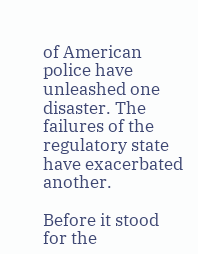of American police have unleashed one disaster. The failures of the regulatory state have exacerbated another.

Before it stood for the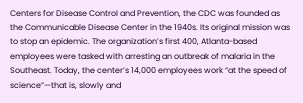Centers for Disease Control and Prevention, the CDC was founded as the Communicable Disease Center in the 1940s. Its original mission was to stop an epidemic. The organization’s first 400, Atlanta-based employees were tasked with arresting an outbreak of malaria in the Southeast. Today, the center’s 14,000 employees work “at the speed of science”—that is, slowly and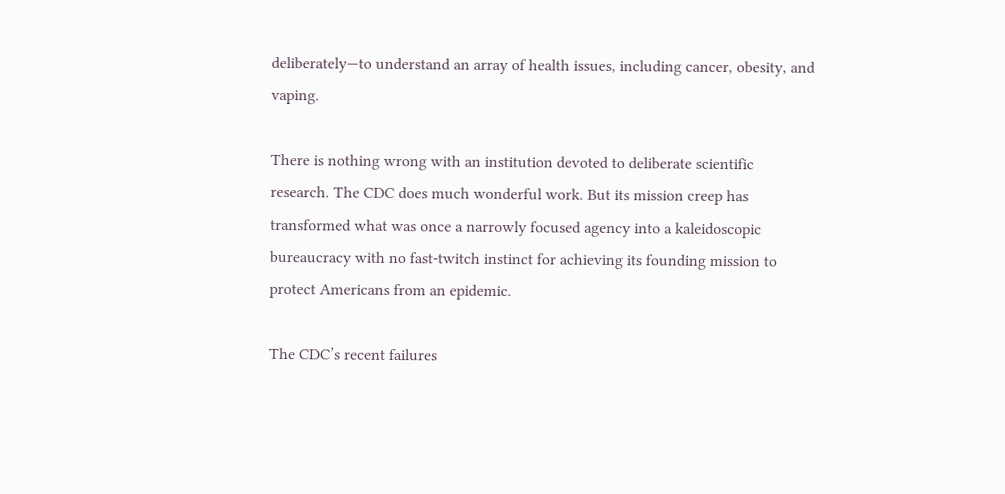deliberately—to understand an array of health issues, including cancer, obesity, and vaping.

There is nothing wrong with an institution devoted to deliberate scientific research. The CDC does much wonderful work. But its mission creep has transformed what was once a narrowly focused agency into a kaleidoscopic bureaucracy with no fast-twitch instinct for achieving its founding mission to protect Americans from an epidemic.

The CDC’s recent failures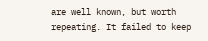are well known, but worth repeating. It failed to keep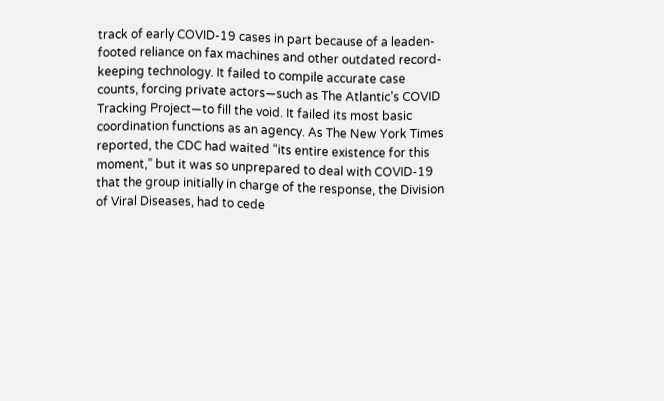track of early COVID-19 cases in part because of a leaden-footed reliance on fax machines and other outdated record-keeping technology. It failed to compile accurate case counts, forcing private actors—such as The Atlantic’s COVID Tracking Project—to fill the void. It failed its most basic coordination functions as an agency. As The New York Times reported, the CDC had waited “its entire existence for this moment,” but it was so unprepared to deal with COVID-19 that the group initially in charge of the response, the Division of Viral Diseases, had to cede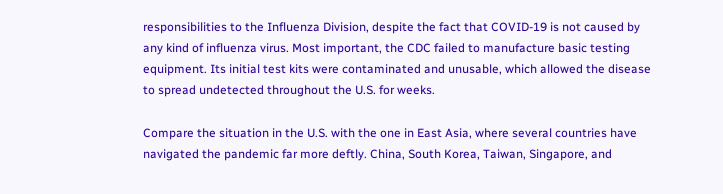responsibilities to the Influenza Division, despite the fact that COVID-19 is not caused by any kind of influenza virus. Most important, the CDC failed to manufacture basic testing equipment. Its initial test kits were contaminated and unusable, which allowed the disease to spread undetected throughout the U.S. for weeks.

Compare the situation in the U.S. with the one in East Asia, where several countries have navigated the pandemic far more deftly. China, South Korea, Taiwan, Singapore, and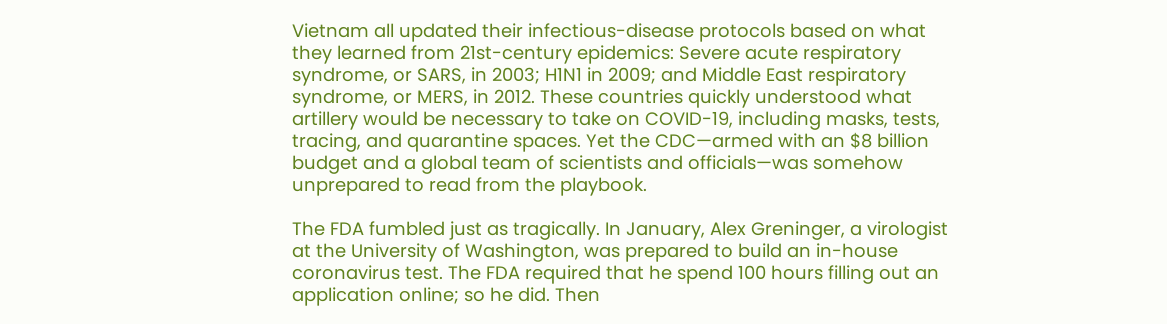Vietnam all updated their infectious-disease protocols based on what they learned from 21st-century epidemics: Severe acute respiratory syndrome, or SARS, in 2003; H1N1 in 2009; and Middle East respiratory syndrome, or MERS, in 2012. These countries quickly understood what artillery would be necessary to take on COVID-19, including masks, tests, tracing, and quarantine spaces. Yet the CDC—armed with an $8 billion budget and a global team of scientists and officials—was somehow unprepared to read from the playbook.

The FDA fumbled just as tragically. In January, Alex Greninger, a virologist at the University of Washington, was prepared to build an in-house coronavirus test. The FDA required that he spend 100 hours filling out an application online; so he did. Then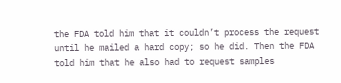the FDA told him that it couldn’t process the request until he mailed a hard copy; so he did. Then the FDA told him that he also had to request samples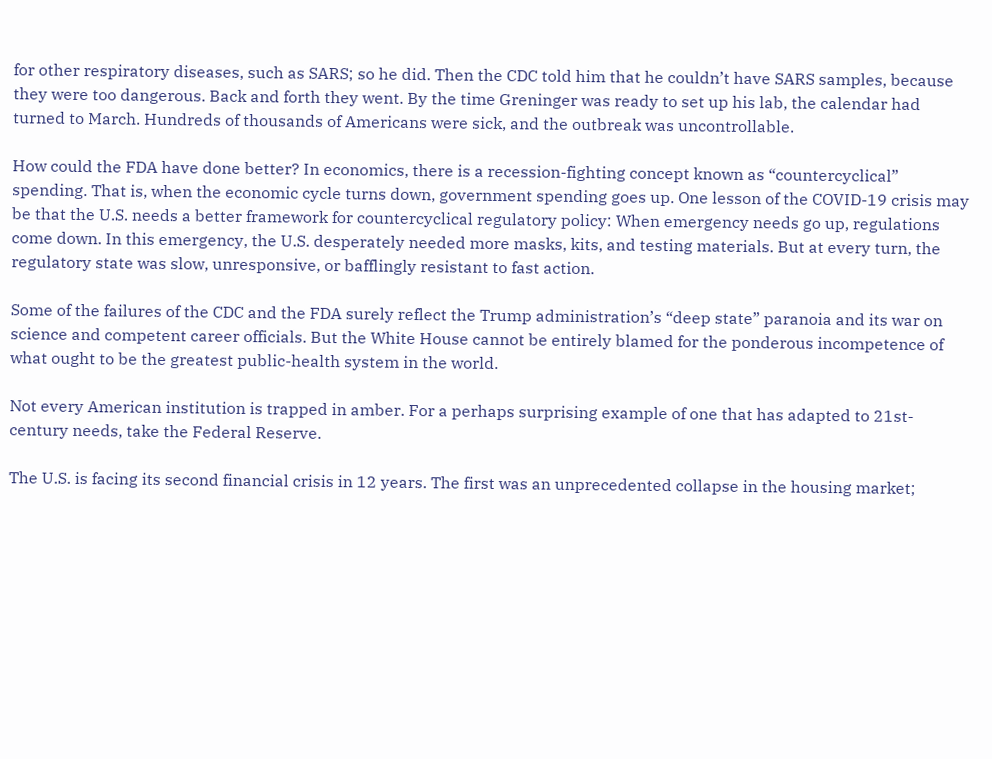for other respiratory diseases, such as SARS; so he did. Then the CDC told him that he couldn’t have SARS samples, because they were too dangerous. Back and forth they went. By the time Greninger was ready to set up his lab, the calendar had turned to March. Hundreds of thousands of Americans were sick, and the outbreak was uncontrollable.

How could the FDA have done better? In economics, there is a recession-fighting concept known as “countercyclical” spending. That is, when the economic cycle turns down, government spending goes up. One lesson of the COVID-19 crisis may be that the U.S. needs a better framework for countercyclical regulatory policy: When emergency needs go up, regulations come down. In this emergency, the U.S. desperately needed more masks, kits, and testing materials. But at every turn, the regulatory state was slow, unresponsive, or bafflingly resistant to fast action.

Some of the failures of the CDC and the FDA surely reflect the Trump administration’s “deep state” paranoia and its war on science and competent career officials. But the White House cannot be entirely blamed for the ponderous incompetence of what ought to be the greatest public-health system in the world.

Not every American institution is trapped in amber. For a perhaps surprising example of one that has adapted to 21st-century needs, take the Federal Reserve.

The U.S. is facing its second financial crisis in 12 years. The first was an unprecedented collapse in the housing market;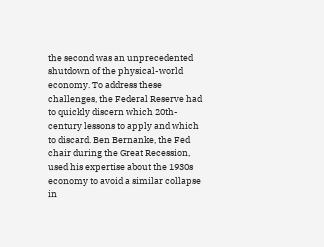the second was an unprecedented shutdown of the physical-world economy. To address these challenges, the Federal Reserve had to quickly discern which 20th-century lessons to apply and which to discard. Ben Bernanke, the Fed chair during the Great Recession, used his expertise about the 1930s economy to avoid a similar collapse in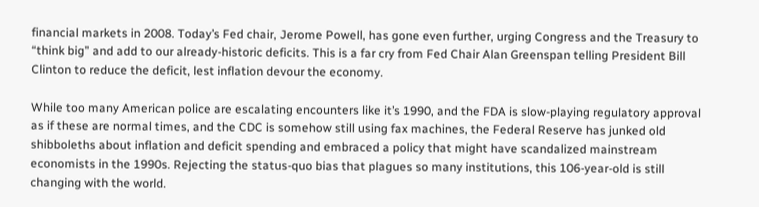financial markets in 2008. Today’s Fed chair, Jerome Powell, has gone even further, urging Congress and the Treasury to “think big” and add to our already-historic deficits. This is a far cry from Fed Chair Alan Greenspan telling President Bill Clinton to reduce the deficit, lest inflation devour the economy.

While too many American police are escalating encounters like it’s 1990, and the FDA is slow-playing regulatory approval as if these are normal times, and the CDC is somehow still using fax machines, the Federal Reserve has junked old shibboleths about inflation and deficit spending and embraced a policy that might have scandalized mainstream economists in the 1990s. Rejecting the status-quo bias that plagues so many institutions, this 106-year-old is still changing with the world.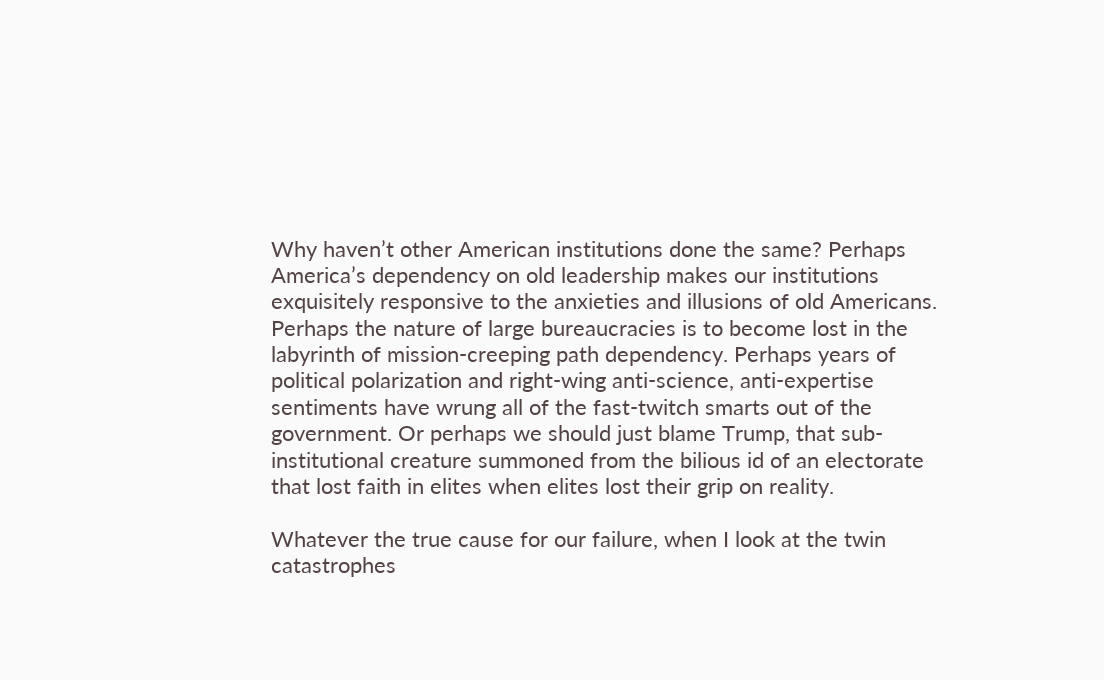Why haven’t other American institutions done the same? Perhaps America’s dependency on old leadership makes our institutions exquisitely responsive to the anxieties and illusions of old Americans. Perhaps the nature of large bureaucracies is to become lost in the labyrinth of mission-creeping path dependency. Perhaps years of political polarization and right-wing anti-science, anti-expertise sentiments have wrung all of the fast-twitch smarts out of the government. Or perhaps we should just blame Trump, that sub-institutional creature summoned from the bilious id of an electorate that lost faith in elites when elites lost their grip on reality.

Whatever the true cause for our failure, when I look at the twin catastrophes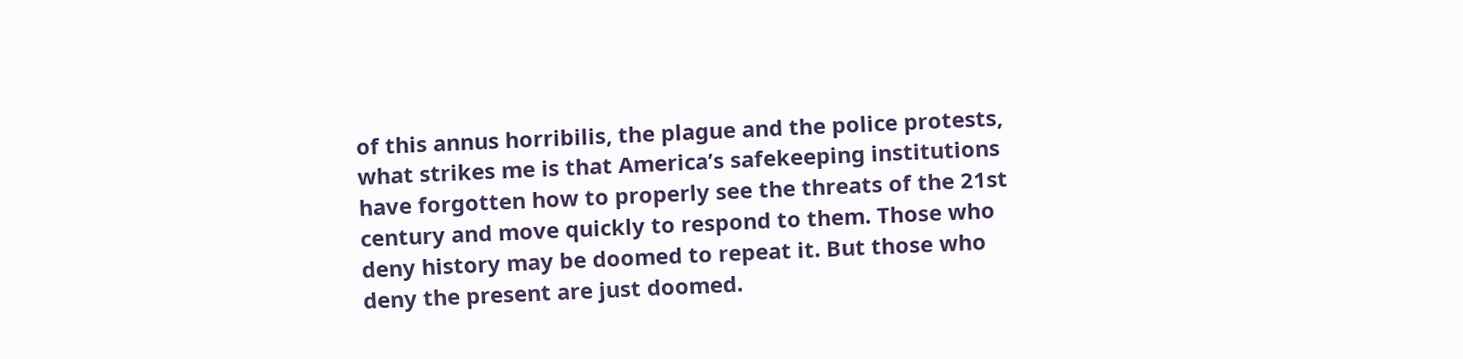of this annus horribilis, the plague and the police protests, what strikes me is that America’s safekeeping institutions have forgotten how to properly see the threats of the 21st century and move quickly to respond to them. Those who deny history may be doomed to repeat it. But those who deny the present are just doomed.